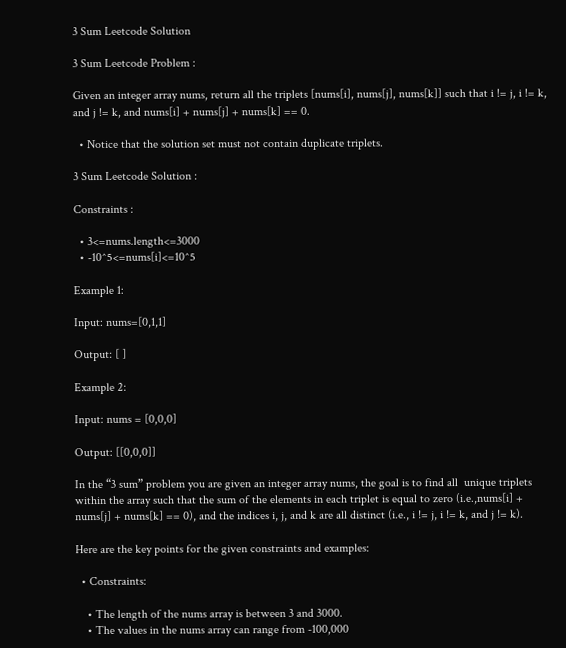3 Sum Leetcode Solution

3 Sum Leetcode Problem :

Given an integer array nums, return all the triplets [nums[i], nums[j], nums[k]] such that i != j, i != k, and j != k, and nums[i] + nums[j] + nums[k] == 0.

  • Notice that the solution set must not contain duplicate triplets.

3 Sum Leetcode Solution :

Constraints :

  • 3<=nums.length<=3000
  • -10^5<=nums[i]<=10^5

Example 1:

Input: nums=[0,1,1]

Output: [ ]

Example 2:

Input: nums = [0,0,0]

Output: [[0,0,0]]

In the “3 sum” problem you are given an integer array nums, the goal is to find all  unique triplets within the array such that the sum of the elements in each triplet is equal to zero (i.e.,nums[i] + nums[j] + nums[k] == 0), and the indices i, j, and k are all distinct (i.e., i != j, i != k, and j != k).

Here are the key points for the given constraints and examples:

  • Constraints:

    • The length of the nums array is between 3 and 3000.
    • The values in the nums array can range from -100,000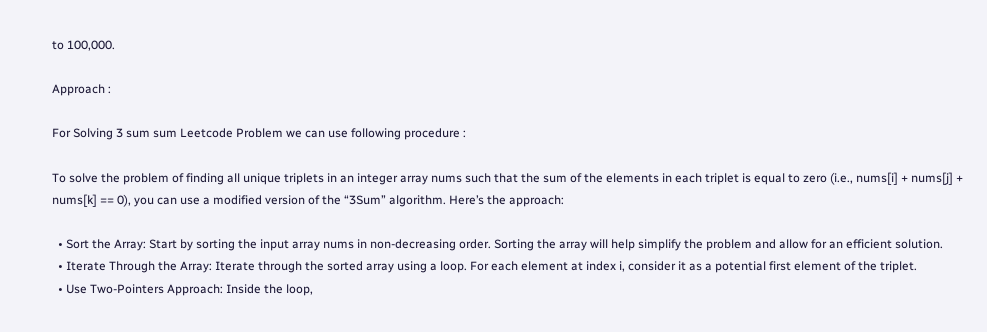to 100,000.

Approach :

For Solving 3 sum sum Leetcode Problem we can use following procedure :

To solve the problem of finding all unique triplets in an integer array nums such that the sum of the elements in each triplet is equal to zero (i.e., nums[i] + nums[j] + nums[k] == 0), you can use a modified version of the “3Sum” algorithm. Here’s the approach:

  • Sort the Array: Start by sorting the input array nums in non-decreasing order. Sorting the array will help simplify the problem and allow for an efficient solution.
  • Iterate Through the Array: Iterate through the sorted array using a loop. For each element at index i, consider it as a potential first element of the triplet.
  • Use Two-Pointers Approach: Inside the loop,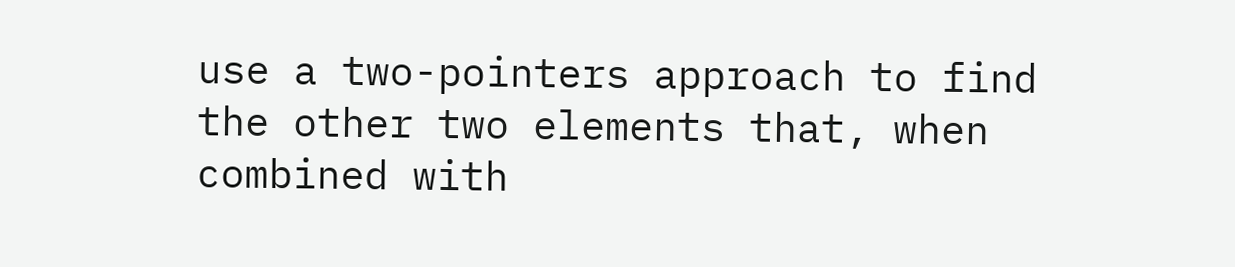use a two-pointers approach to find the other two elements that, when combined with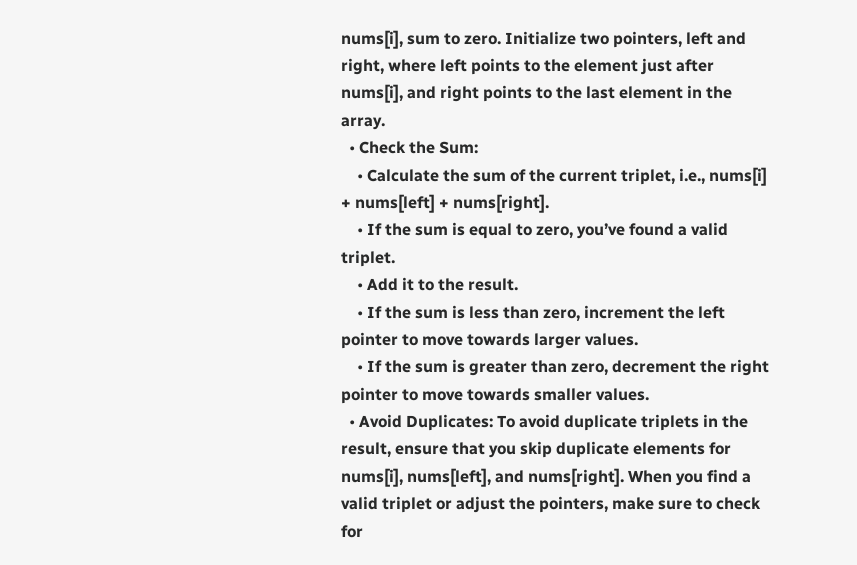nums[i], sum to zero. Initialize two pointers, left and right, where left points to the element just after nums[i], and right points to the last element in the array.
  • Check the Sum:
    • Calculate the sum of the current triplet, i.e., nums[i] + nums[left] + nums[right].
    • If the sum is equal to zero, you’ve found a valid triplet.
    • Add it to the result.
    • If the sum is less than zero, increment the left pointer to move towards larger values.
    • If the sum is greater than zero, decrement the right pointer to move towards smaller values.
  • Avoid Duplicates: To avoid duplicate triplets in the result, ensure that you skip duplicate elements for nums[i], nums[left], and nums[right]. When you find a valid triplet or adjust the pointers, make sure to check for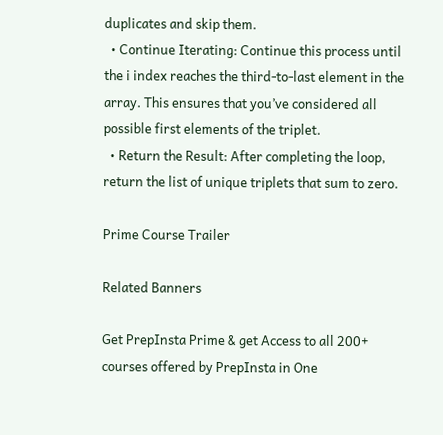duplicates and skip them.
  • Continue Iterating: Continue this process until the i index reaches the third-to-last element in the array. This ensures that you’ve considered all possible first elements of the triplet.
  • Return the Result: After completing the loop, return the list of unique triplets that sum to zero.

Prime Course Trailer

Related Banners

Get PrepInsta Prime & get Access to all 200+ courses offered by PrepInsta in One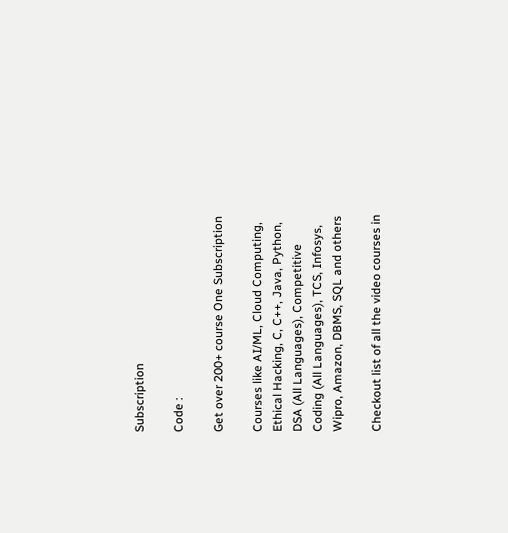Subscription

Code :

Get over 200+ course One Subscription

Courses like AI/ML, Cloud Computing, Ethical Hacking, C, C++, Java, Python, DSA (All Languages), Competitive Coding (All Languages), TCS, Infosys, Wipro, Amazon, DBMS, SQL and others

Checkout list of all the video courses in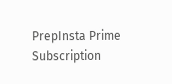PrepInsta Prime Subscription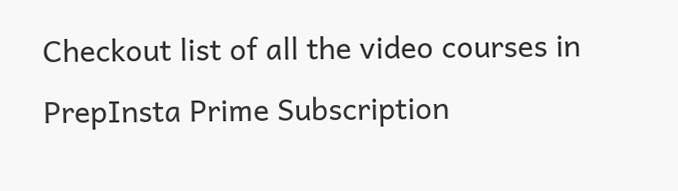Checkout list of all the video courses in PrepInsta Prime Subscription